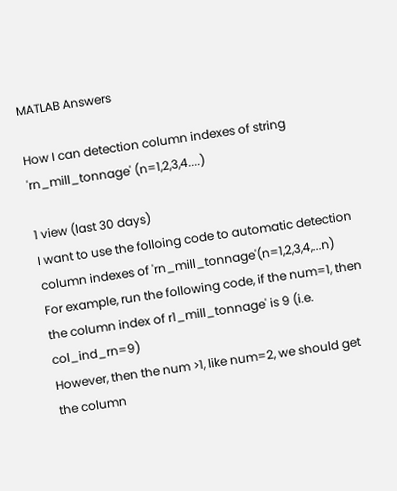MATLAB Answers

How I can detection column indexes of string 'rn_mill_tonnage' (n=1,2,3,4....)

1 view (last 30 days)
I want to use the folloing code to automatic detection column indexes of 'rn_mill_tonnage'(n=1,2,3,4,...n)
For example, run the following code, if the num=1, then the column index of r1_mill_tonnage' is 9 (i.e. col_ind_rn=9)
However, then the num >1, like num=2, we should get the column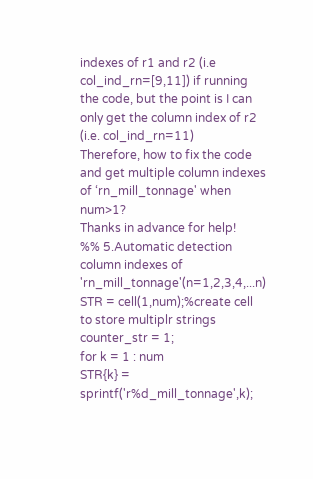indexes of r1 and r2 (i.e col_ind_rn=[9,11]) if running the code, but the point is I can only get the column index of r2 (i.e. col_ind_rn=11)
Therefore, how to fix the code and get multiple column indexes of ‘rn_mill_tonnage' when num>1?
Thanks in advance for help!
%% 5.Automatic detection column indexes of 'rn_mill_tonnage'(n=1,2,3,4,...n)
STR = cell(1,num);%create cell to store multiplr strings
counter_str = 1;
for k = 1 : num
STR{k} = sprintf('r%d_mill_tonnage',k);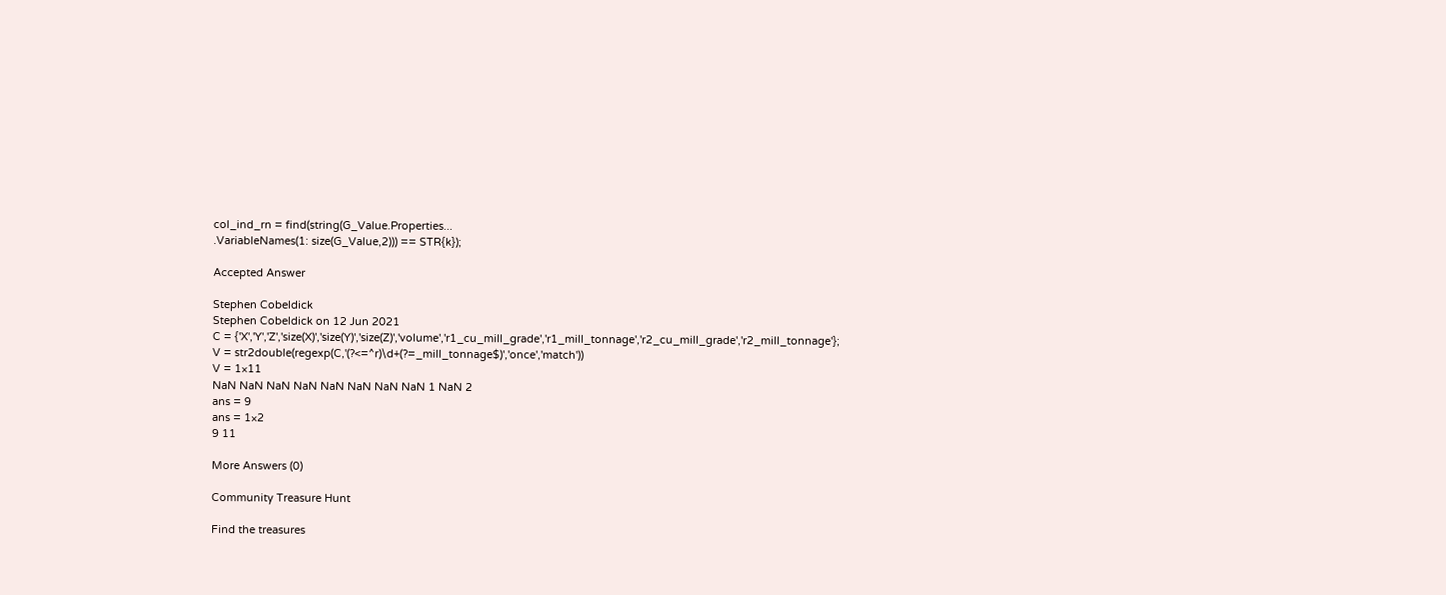col_ind_rn = find(string(G_Value.Properties...
.VariableNames(1: size(G_Value,2))) == STR{k});

Accepted Answer

Stephen Cobeldick
Stephen Cobeldick on 12 Jun 2021
C = {'X','Y','Z','size(X)','size(Y)','size(Z)','volume','r1_cu_mill_grade','r1_mill_tonnage','r2_cu_mill_grade','r2_mill_tonnage'};
V = str2double(regexp(C,'(?<=^r)\d+(?=_mill_tonnage$)','once','match'))
V = 1×11
NaN NaN NaN NaN NaN NaN NaN NaN 1 NaN 2
ans = 9
ans = 1×2
9 11

More Answers (0)

Community Treasure Hunt

Find the treasures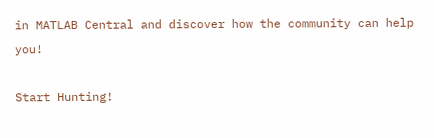in MATLAB Central and discover how the community can help you!

Start Hunting!